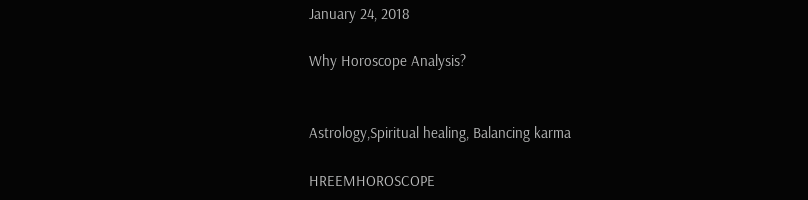January 24, 2018

Why Horoscope Analysis?


Astrology,Spiritual healing, Balancing karma

HREEMHOROSCOPE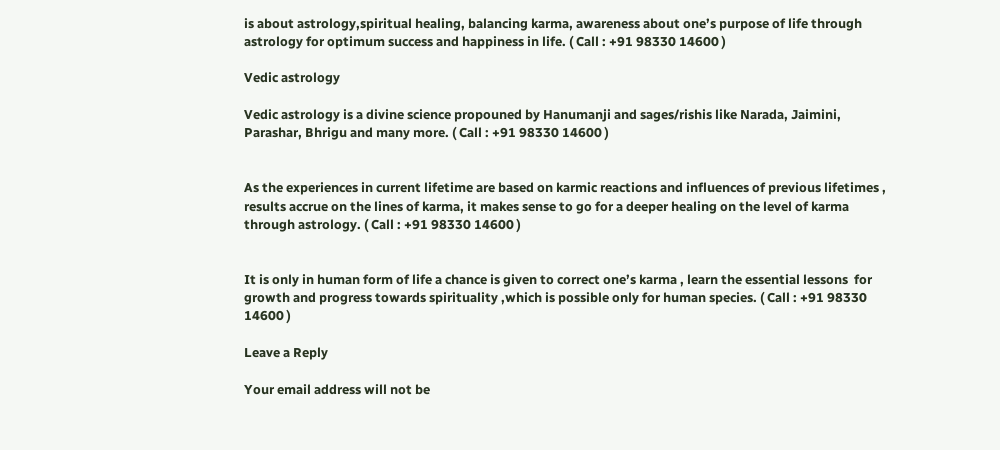is about astrology,spiritual healing, balancing karma, awareness about one’s purpose of life through astrology for optimum success and happiness in life. ( Call : +91 98330 14600 )

Vedic astrology

Vedic astrology is a divine science propouned by Hanumanji and sages/rishis like Narada, Jaimini, Parashar, Bhrigu and many more. ( Call : +91 98330 14600 )


As the experiences in current lifetime are based on karmic reactions and influences of previous lifetimes , results accrue on the lines of karma, it makes sense to go for a deeper healing on the level of karma through astrology. ( Call : +91 98330 14600 )


It is only in human form of life a chance is given to correct one’s karma , learn the essential lessons  for growth and progress towards spirituality ,which is possible only for human species. ( Call : +91 98330 14600 )

Leave a Reply

Your email address will not be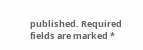published. Required fields are marked *